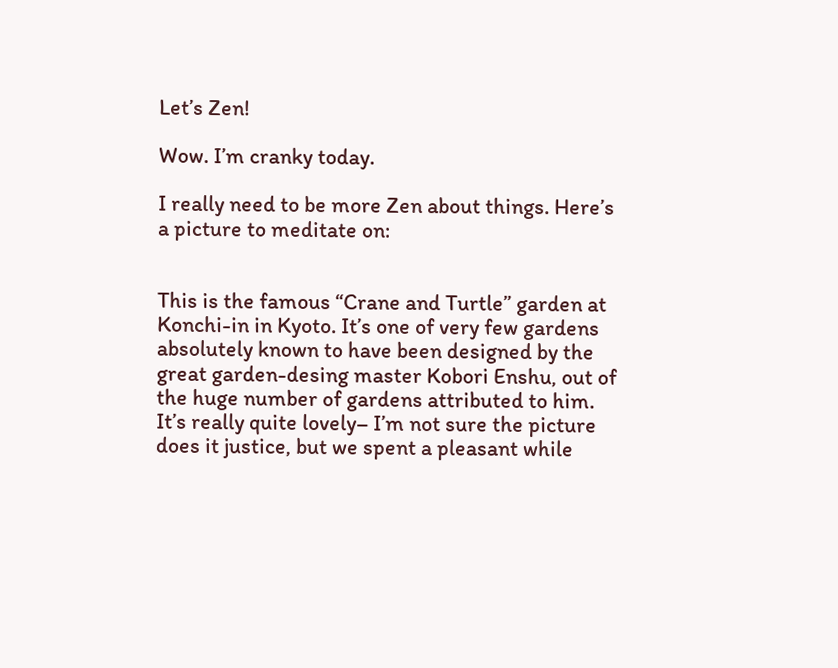Let’s Zen!

Wow. I’m cranky today.

I really need to be more Zen about things. Here’s a picture to meditate on:


This is the famous “Crane and Turtle” garden at Konchi-in in Kyoto. It’s one of very few gardens absolutely known to have been designed by the great garden-desing master Kobori Enshu, out of the huge number of gardens attributed to him. It’s really quite lovely– I’m not sure the picture does it justice, but we spent a pleasant while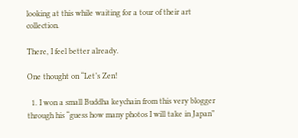looking at this while waiting for a tour of their art collection.

There, I feel better already.

One thought on “Let’s Zen!

  1. I won a small Buddha keychain from this very blogger through his “guess how many photos I will take in Japan”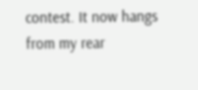contest. It now hangs from my rear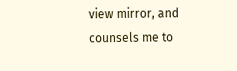view mirror, and counsels me to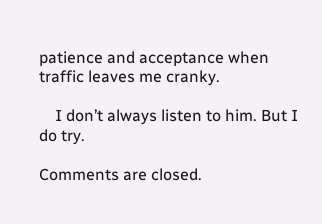patience and acceptance when traffic leaves me cranky.

    I don’t always listen to him. But I do try.

Comments are closed.